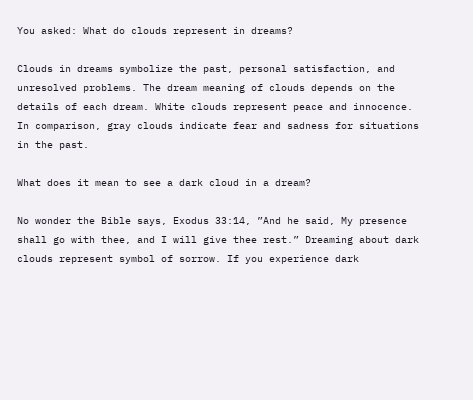You asked: What do clouds represent in dreams?

Clouds in dreams symbolize the past, personal satisfaction, and unresolved problems. The dream meaning of clouds depends on the details of each dream. White clouds represent peace and innocence. In comparison, gray clouds indicate fear and sadness for situations in the past.

What does it mean to see a dark cloud in a dream?

No wonder the Bible says, Exodus 33:14, ”And he said, My presence shall go with thee, and I will give thee rest.” Dreaming about dark clouds represent symbol of sorrow. If you experience dark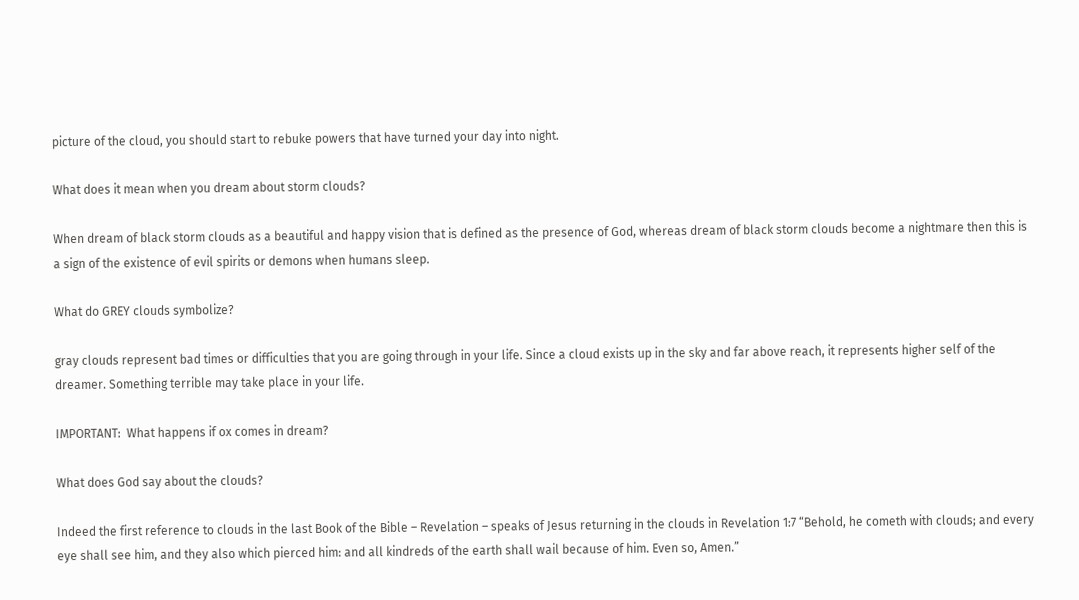picture of the cloud, you should start to rebuke powers that have turned your day into night.

What does it mean when you dream about storm clouds?

When dream of black storm clouds as a beautiful and happy vision that is defined as the presence of God, whereas dream of black storm clouds become a nightmare then this is a sign of the existence of evil spirits or demons when humans sleep.

What do GREY clouds symbolize?

gray clouds represent bad times or difficulties that you are going through in your life. Since a cloud exists up in the sky and far above reach, it represents higher self of the dreamer. Something terrible may take place in your life.

IMPORTANT:  What happens if ox comes in dream?

What does God say about the clouds?

Indeed the first reference to clouds in the last Book of the Bible – Revelation – speaks of Jesus returning in the clouds in Revelation 1:7 “Behold, he cometh with clouds; and every eye shall see him, and they also which pierced him: and all kindreds of the earth shall wail because of him. Even so, Amen.”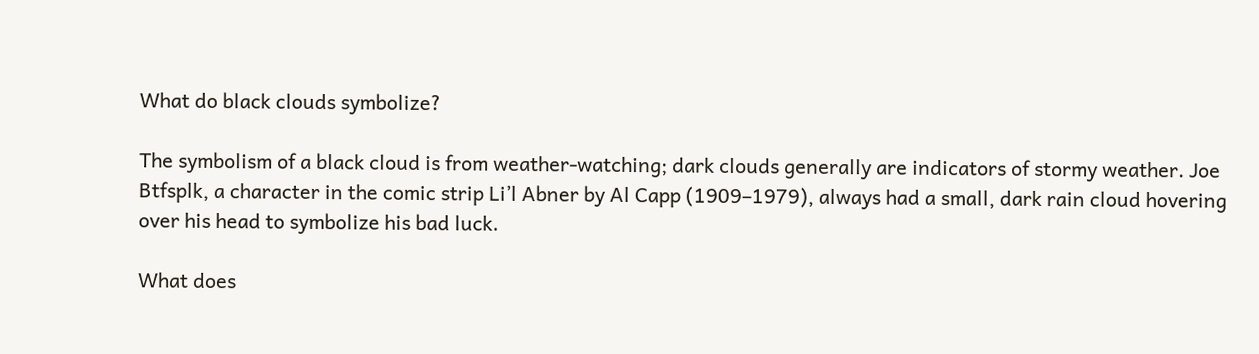What do black clouds symbolize?

The symbolism of a black cloud is from weather-watching; dark clouds generally are indicators of stormy weather. Joe Btfsplk, a character in the comic strip Li’l Abner by Al Capp (1909–1979), always had a small, dark rain cloud hovering over his head to symbolize his bad luck.

What does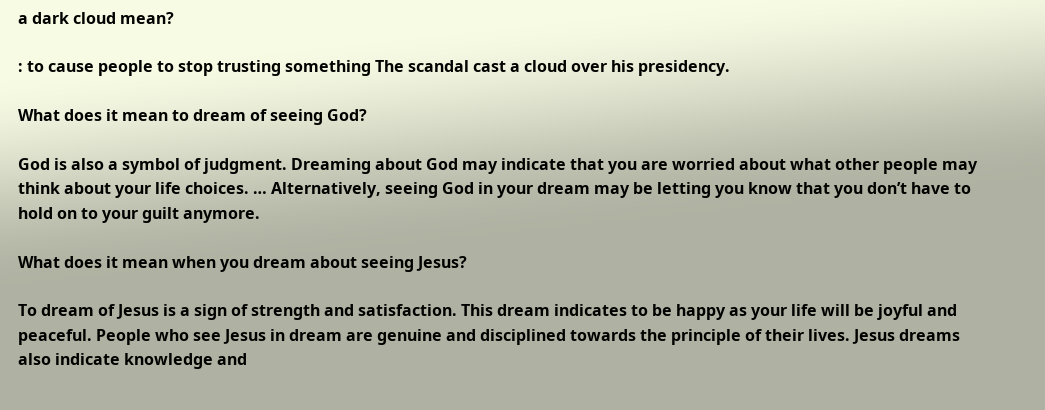a dark cloud mean?

: to cause people to stop trusting something The scandal cast a cloud over his presidency.

What does it mean to dream of seeing God?

God is also a symbol of judgment. Dreaming about God may indicate that you are worried about what other people may think about your life choices. … Alternatively, seeing God in your dream may be letting you know that you don’t have to hold on to your guilt anymore.

What does it mean when you dream about seeing Jesus?

To dream of Jesus is a sign of strength and satisfaction. This dream indicates to be happy as your life will be joyful and peaceful. People who see Jesus in dream are genuine and disciplined towards the principle of their lives. Jesus dreams also indicate knowledge and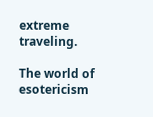extreme traveling.

The world of esotericism